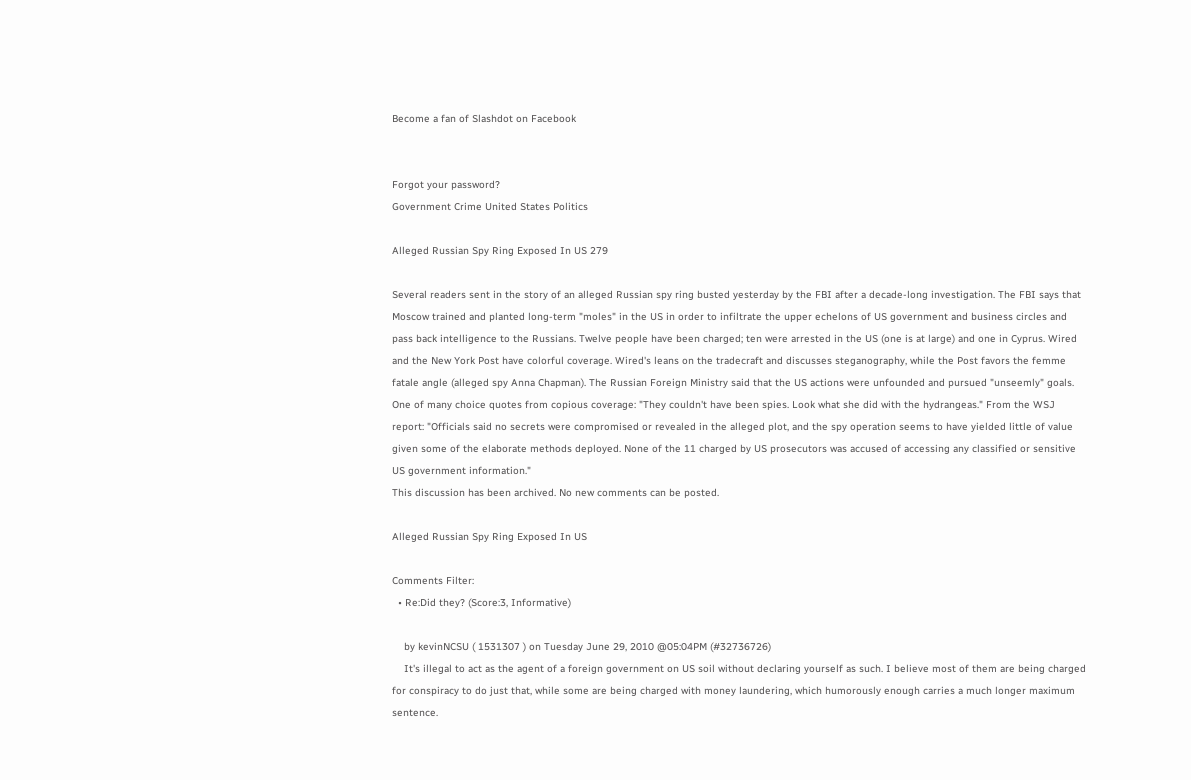Become a fan of Slashdot on Facebook


Forgot your password?
Government Crime United States Politics

Alleged Russian Spy Ring Exposed In US 279

Several readers sent in the story of an alleged Russian spy ring busted yesterday by the FBI after a decade-long investigation. The FBI says that Moscow trained and planted long-term "moles" in the US in order to infiltrate the upper echelons of US government and business circles and pass back intelligence to the Russians. Twelve people have been charged; ten were arrested in the US (one is at large) and one in Cyprus. Wired and the New York Post have colorful coverage. Wired's leans on the tradecraft and discusses steganography, while the Post favors the femme fatale angle (alleged spy Anna Chapman). The Russian Foreign Ministry said that the US actions were unfounded and pursued "unseemly" goals. One of many choice quotes from copious coverage: "They couldn't have been spies. Look what she did with the hydrangeas." From the WSJ report: "Officials said no secrets were compromised or revealed in the alleged plot, and the spy operation seems to have yielded little of value given some of the elaborate methods deployed. None of the 11 charged by US prosecutors was accused of accessing any classified or sensitive US government information."
This discussion has been archived. No new comments can be posted.

Alleged Russian Spy Ring Exposed In US

Comments Filter:
  • Re:Did they? (Score:3, Informative)

    by kevinNCSU ( 1531307 ) on Tuesday June 29, 2010 @05:04PM (#32736726)
    It's illegal to act as the agent of a foreign government on US soil without declaring yourself as such. I believe most of them are being charged for conspiracy to do just that, while some are being charged with money laundering, which humorously enough carries a much longer maximum sentence.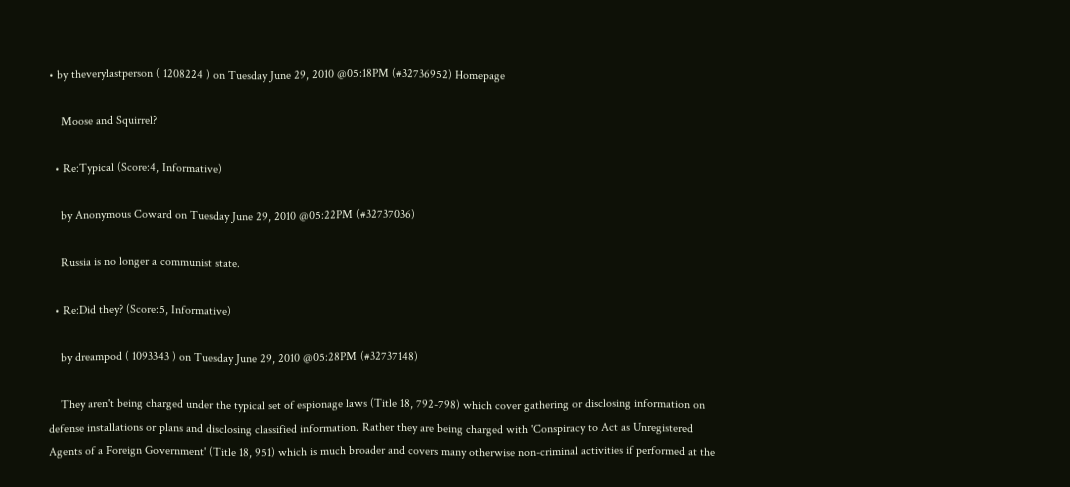• by theverylastperson ( 1208224 ) on Tuesday June 29, 2010 @05:18PM (#32736952) Homepage

    Moose and Squirrel?

  • Re:Typical (Score:4, Informative)

    by Anonymous Coward on Tuesday June 29, 2010 @05:22PM (#32737036)

    Russia is no longer a communist state.

  • Re:Did they? (Score:5, Informative)

    by dreampod ( 1093343 ) on Tuesday June 29, 2010 @05:28PM (#32737148)

    They aren't being charged under the typical set of espionage laws (Title 18, 792-798) which cover gathering or disclosing information on defense installations or plans and disclosing classified information. Rather they are being charged with 'Conspiracy to Act as Unregistered Agents of a Foreign Government' (Title 18, 951) which is much broader and covers many otherwise non-criminal activities if performed at the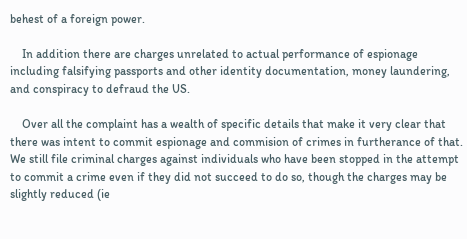behest of a foreign power.

    In addition there are charges unrelated to actual performance of espionage including falsifying passports and other identity documentation, money laundering, and conspiracy to defraud the US.

    Over all the complaint has a wealth of specific details that make it very clear that there was intent to commit espionage and commision of crimes in furtherance of that. We still file criminal charges against individuals who have been stopped in the attempt to commit a crime even if they did not succeed to do so, though the charges may be slightly reduced (ie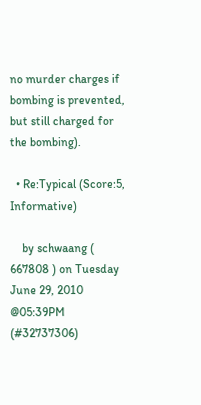no murder charges if bombing is prevented, but still charged for the bombing).

  • Re:Typical (Score:5, Informative)

    by schwaang ( 667808 ) on Tuesday June 29, 2010 @05:39PM (#32737306)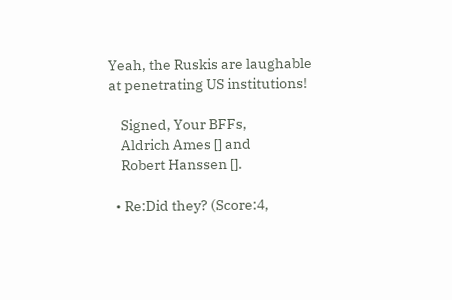Yeah, the Ruskis are laughable at penetrating US institutions!

    Signed, Your BFFs,
    Aldrich Ames [] and
    Robert Hanssen [].

  • Re:Did they? (Score:4,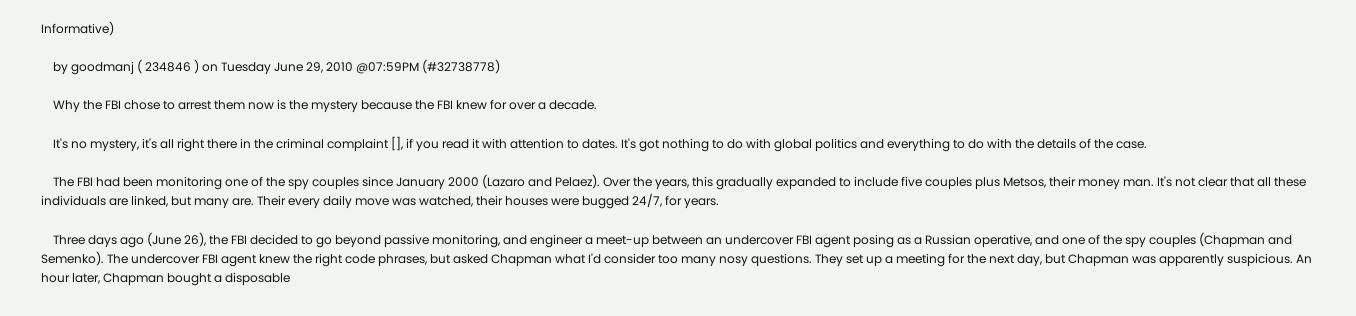Informative)

    by goodmanj ( 234846 ) on Tuesday June 29, 2010 @07:59PM (#32738778)

    Why the FBI chose to arrest them now is the mystery because the FBI knew for over a decade.

    It's no mystery, it's all right there in the criminal complaint [], if you read it with attention to dates. It's got nothing to do with global politics and everything to do with the details of the case.

    The FBI had been monitoring one of the spy couples since January 2000 (Lazaro and Pelaez). Over the years, this gradually expanded to include five couples plus Metsos, their money man. It's not clear that all these individuals are linked, but many are. Their every daily move was watched, their houses were bugged 24/7, for years.

    Three days ago (June 26), the FBI decided to go beyond passive monitoring, and engineer a meet-up between an undercover FBI agent posing as a Russian operative, and one of the spy couples (Chapman and Semenko). The undercover FBI agent knew the right code phrases, but asked Chapman what I'd consider too many nosy questions. They set up a meeting for the next day, but Chapman was apparently suspicious. An hour later, Chapman bought a disposable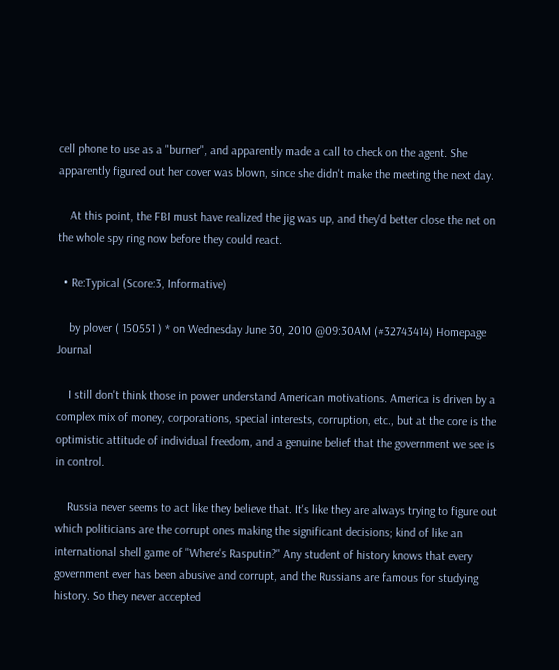cell phone to use as a "burner", and apparently made a call to check on the agent. She apparently figured out her cover was blown, since she didn't make the meeting the next day.

    At this point, the FBI must have realized the jig was up, and they'd better close the net on the whole spy ring now before they could react.

  • Re:Typical (Score:3, Informative)

    by plover ( 150551 ) * on Wednesday June 30, 2010 @09:30AM (#32743414) Homepage Journal

    I still don't think those in power understand American motivations. America is driven by a complex mix of money, corporations, special interests, corruption, etc., but at the core is the optimistic attitude of individual freedom, and a genuine belief that the government we see is in control.

    Russia never seems to act like they believe that. It's like they are always trying to figure out which politicians are the corrupt ones making the significant decisions; kind of like an international shell game of "Where's Rasputin?" Any student of history knows that every government ever has been abusive and corrupt, and the Russians are famous for studying history. So they never accepted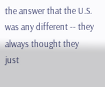the answer that the U.S. was any different -- they always thought they just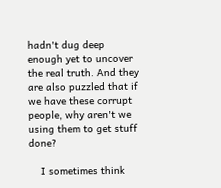hadn't dug deep enough yet to uncover the real truth. And they are also puzzled that if we have these corrupt people, why aren't we using them to get stuff done?

    I sometimes think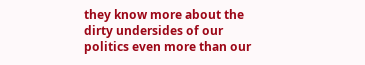they know more about the dirty undersides of our politics even more than our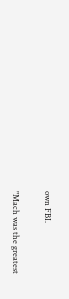own FBI.

"Mach was the greatest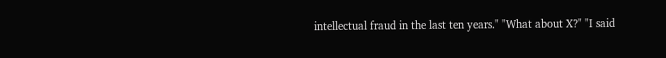intellectual fraud in the last ten years." "What about X?" "I said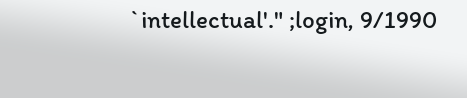`intellectual'." ;login, 9/1990